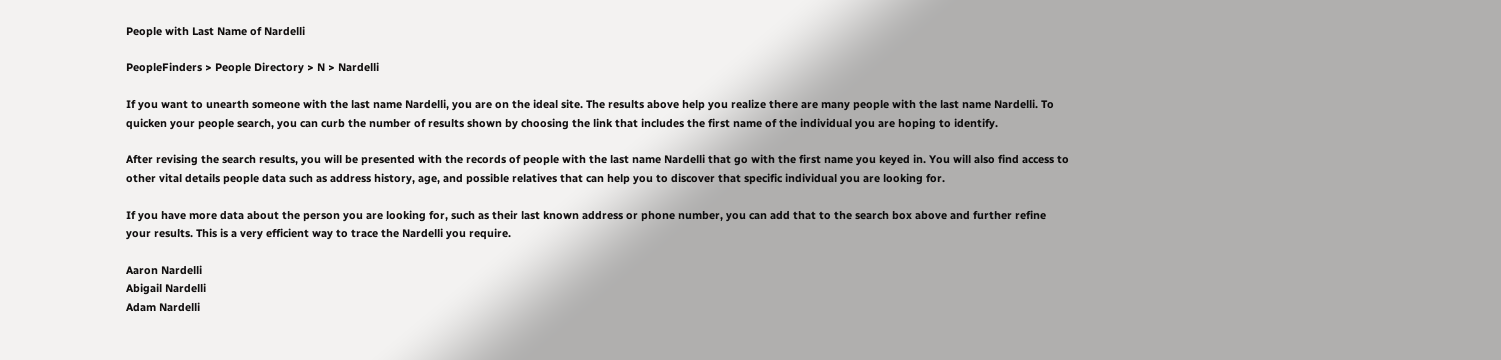People with Last Name of Nardelli

PeopleFinders > People Directory > N > Nardelli

If you want to unearth someone with the last name Nardelli, you are on the ideal site. The results above help you realize there are many people with the last name Nardelli. To quicken your people search, you can curb the number of results shown by choosing the link that includes the first name of the individual you are hoping to identify.

After revising the search results, you will be presented with the records of people with the last name Nardelli that go with the first name you keyed in. You will also find access to other vital details people data such as address history, age, and possible relatives that can help you to discover that specific individual you are looking for.

If you have more data about the person you are looking for, such as their last known address or phone number, you can add that to the search box above and further refine your results. This is a very efficient way to trace the Nardelli you require.

Aaron Nardelli
Abigail Nardelli
Adam Nardelli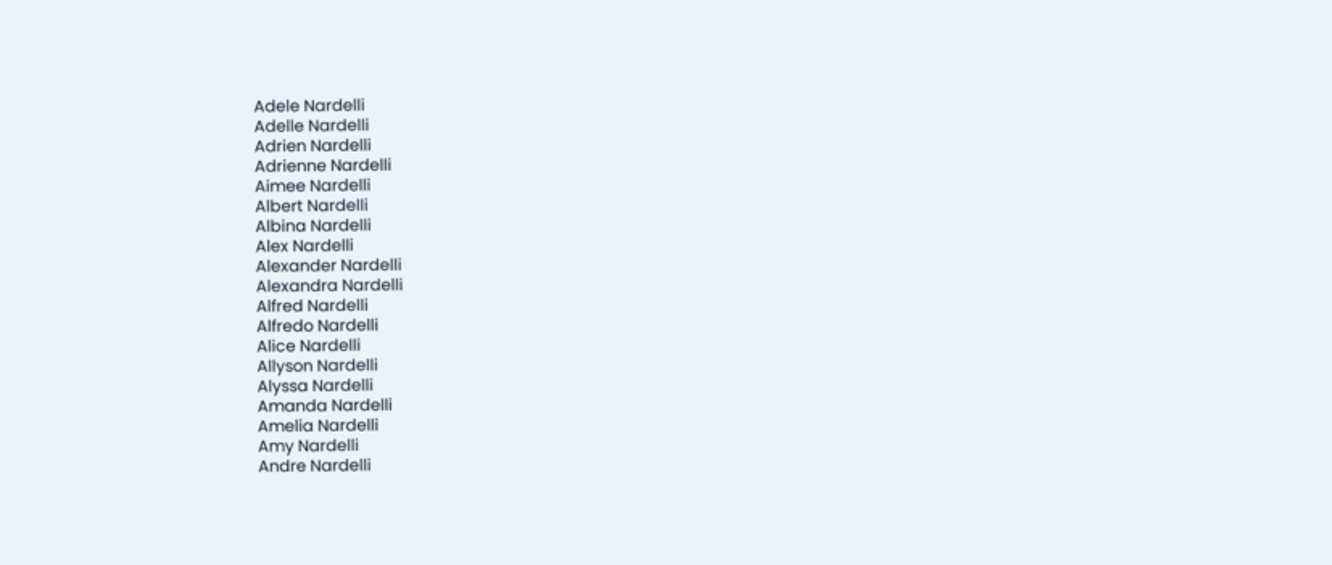Adele Nardelli
Adelle Nardelli
Adrien Nardelli
Adrienne Nardelli
Aimee Nardelli
Albert Nardelli
Albina Nardelli
Alex Nardelli
Alexander Nardelli
Alexandra Nardelli
Alfred Nardelli
Alfredo Nardelli
Alice Nardelli
Allyson Nardelli
Alyssa Nardelli
Amanda Nardelli
Amelia Nardelli
Amy Nardelli
Andre Nardelli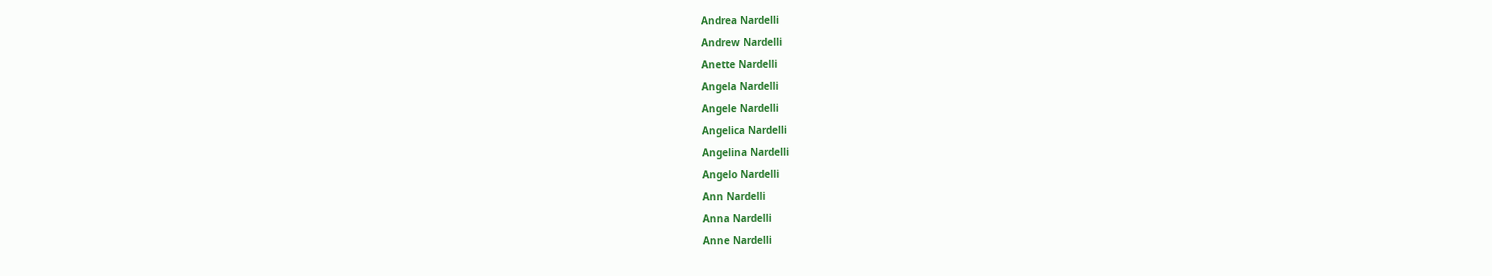Andrea Nardelli
Andrew Nardelli
Anette Nardelli
Angela Nardelli
Angele Nardelli
Angelica Nardelli
Angelina Nardelli
Angelo Nardelli
Ann Nardelli
Anna Nardelli
Anne Nardelli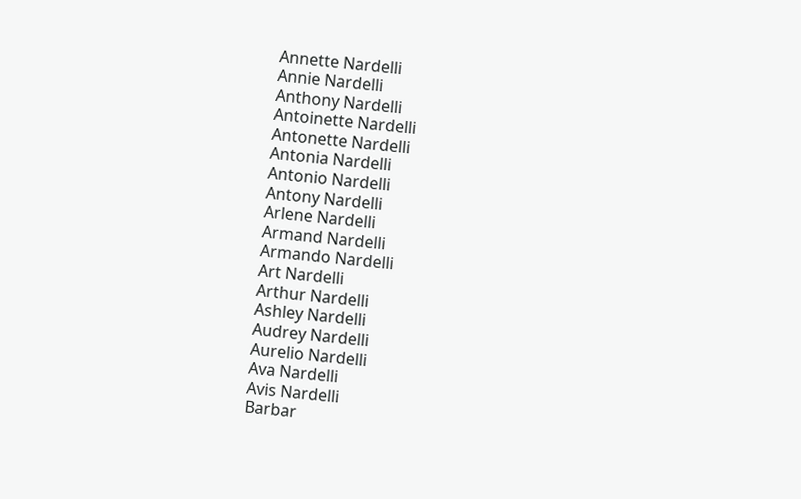Annette Nardelli
Annie Nardelli
Anthony Nardelli
Antoinette Nardelli
Antonette Nardelli
Antonia Nardelli
Antonio Nardelli
Antony Nardelli
Arlene Nardelli
Armand Nardelli
Armando Nardelli
Art Nardelli
Arthur Nardelli
Ashley Nardelli
Audrey Nardelli
Aurelio Nardelli
Ava Nardelli
Avis Nardelli
Barbar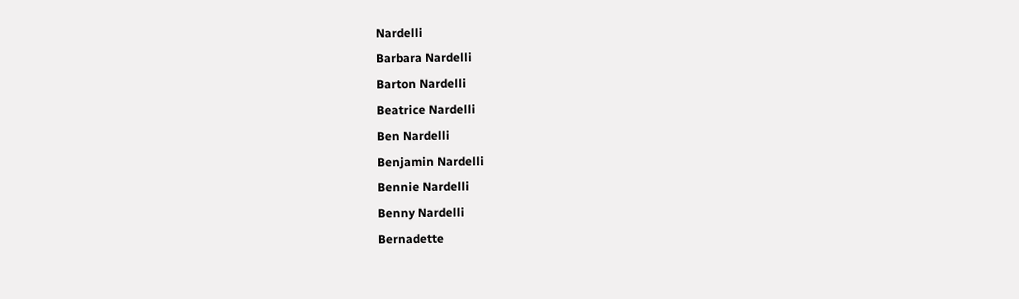Nardelli
Barbara Nardelli
Barton Nardelli
Beatrice Nardelli
Ben Nardelli
Benjamin Nardelli
Bennie Nardelli
Benny Nardelli
Bernadette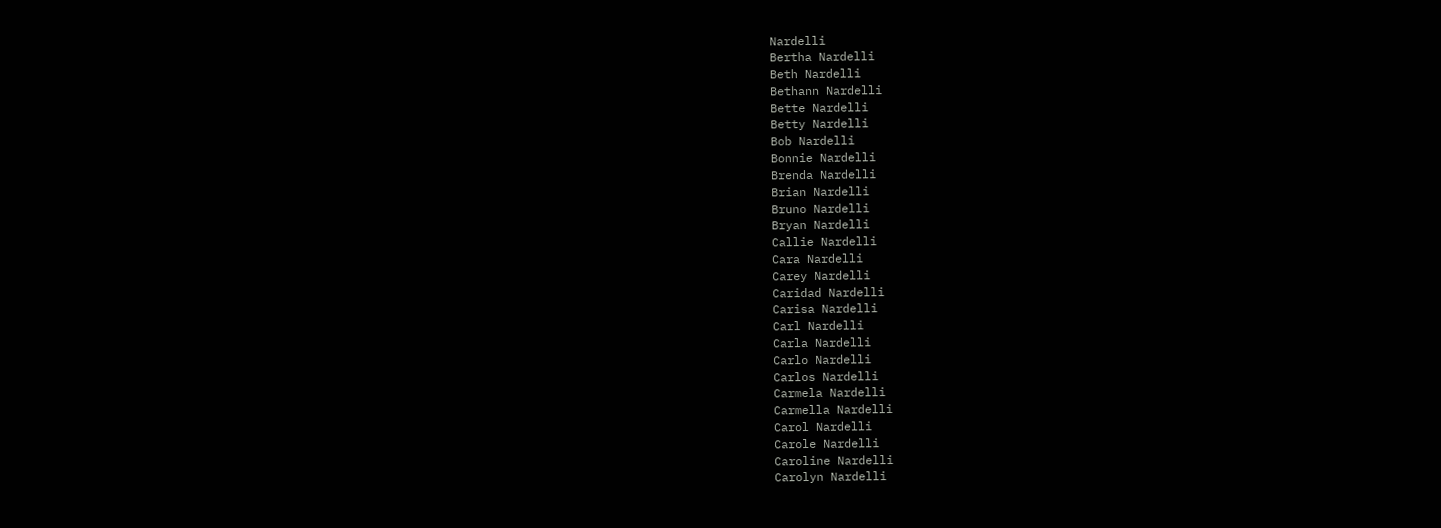Nardelli
Bertha Nardelli
Beth Nardelli
Bethann Nardelli
Bette Nardelli
Betty Nardelli
Bob Nardelli
Bonnie Nardelli
Brenda Nardelli
Brian Nardelli
Bruno Nardelli
Bryan Nardelli
Callie Nardelli
Cara Nardelli
Carey Nardelli
Caridad Nardelli
Carisa Nardelli
Carl Nardelli
Carla Nardelli
Carlo Nardelli
Carlos Nardelli
Carmela Nardelli
Carmella Nardelli
Carol Nardelli
Carole Nardelli
Caroline Nardelli
Carolyn Nardelli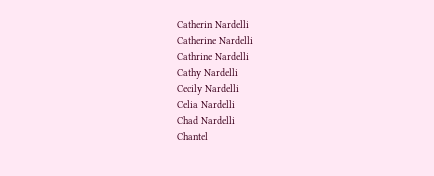Catherin Nardelli
Catherine Nardelli
Cathrine Nardelli
Cathy Nardelli
Cecily Nardelli
Celia Nardelli
Chad Nardelli
Chantel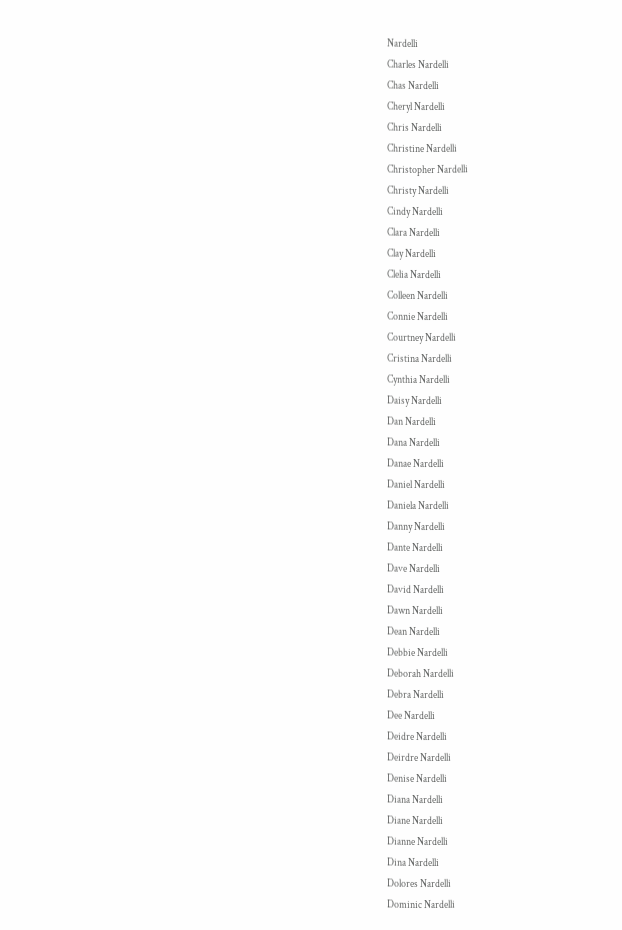Nardelli
Charles Nardelli
Chas Nardelli
Cheryl Nardelli
Chris Nardelli
Christine Nardelli
Christopher Nardelli
Christy Nardelli
Cindy Nardelli
Clara Nardelli
Clay Nardelli
Clelia Nardelli
Colleen Nardelli
Connie Nardelli
Courtney Nardelli
Cristina Nardelli
Cynthia Nardelli
Daisy Nardelli
Dan Nardelli
Dana Nardelli
Danae Nardelli
Daniel Nardelli
Daniela Nardelli
Danny Nardelli
Dante Nardelli
Dave Nardelli
David Nardelli
Dawn Nardelli
Dean Nardelli
Debbie Nardelli
Deborah Nardelli
Debra Nardelli
Dee Nardelli
Deidre Nardelli
Deirdre Nardelli
Denise Nardelli
Diana Nardelli
Diane Nardelli
Dianne Nardelli
Dina Nardelli
Dolores Nardelli
Dominic Nardelli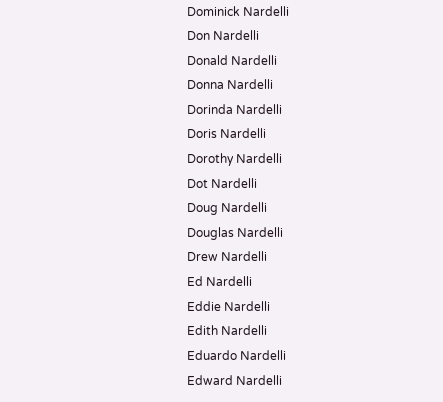Dominick Nardelli
Don Nardelli
Donald Nardelli
Donna Nardelli
Dorinda Nardelli
Doris Nardelli
Dorothy Nardelli
Dot Nardelli
Doug Nardelli
Douglas Nardelli
Drew Nardelli
Ed Nardelli
Eddie Nardelli
Edith Nardelli
Eduardo Nardelli
Edward Nardelli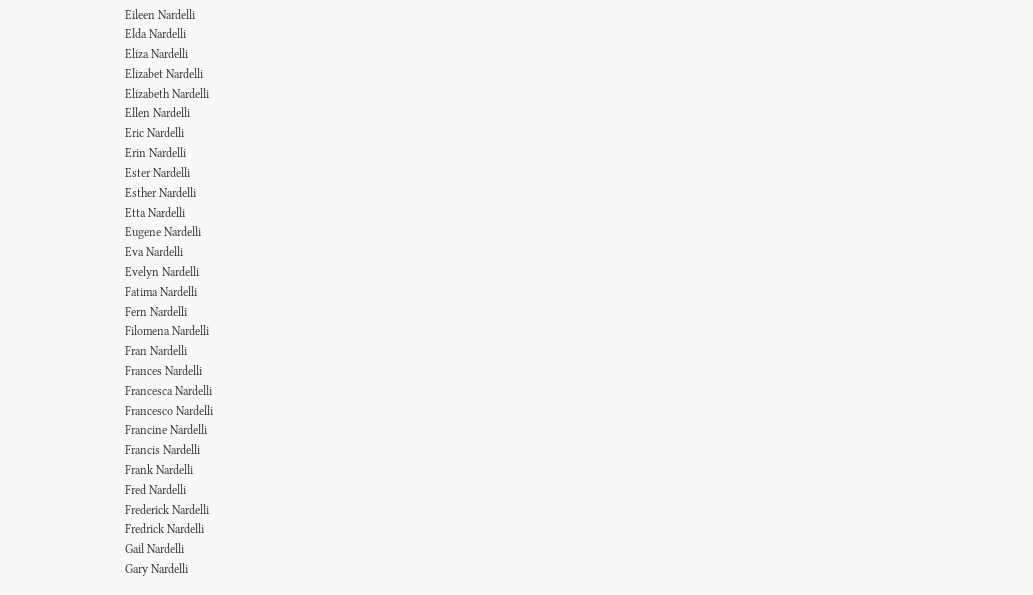Eileen Nardelli
Elda Nardelli
Eliza Nardelli
Elizabet Nardelli
Elizabeth Nardelli
Ellen Nardelli
Eric Nardelli
Erin Nardelli
Ester Nardelli
Esther Nardelli
Etta Nardelli
Eugene Nardelli
Eva Nardelli
Evelyn Nardelli
Fatima Nardelli
Fern Nardelli
Filomena Nardelli
Fran Nardelli
Frances Nardelli
Francesca Nardelli
Francesco Nardelli
Francine Nardelli
Francis Nardelli
Frank Nardelli
Fred Nardelli
Frederick Nardelli
Fredrick Nardelli
Gail Nardelli
Gary Nardelli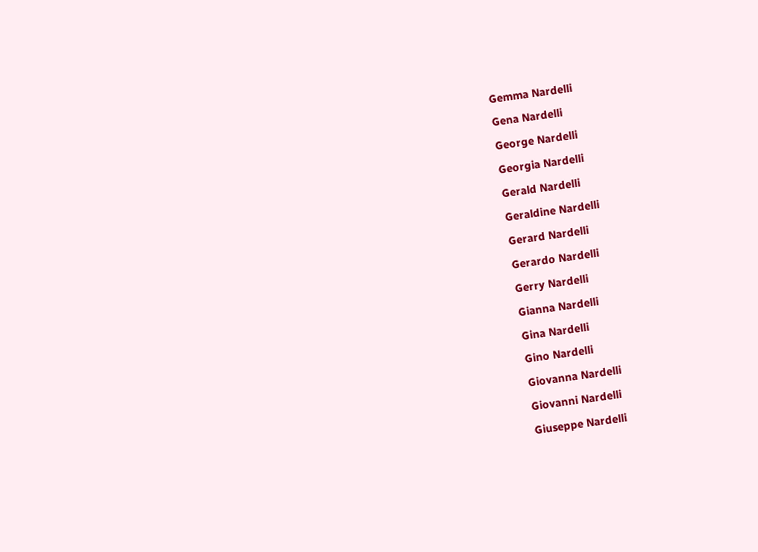Gemma Nardelli
Gena Nardelli
George Nardelli
Georgia Nardelli
Gerald Nardelli
Geraldine Nardelli
Gerard Nardelli
Gerardo Nardelli
Gerry Nardelli
Gianna Nardelli
Gina Nardelli
Gino Nardelli
Giovanna Nardelli
Giovanni Nardelli
Giuseppe Nardelli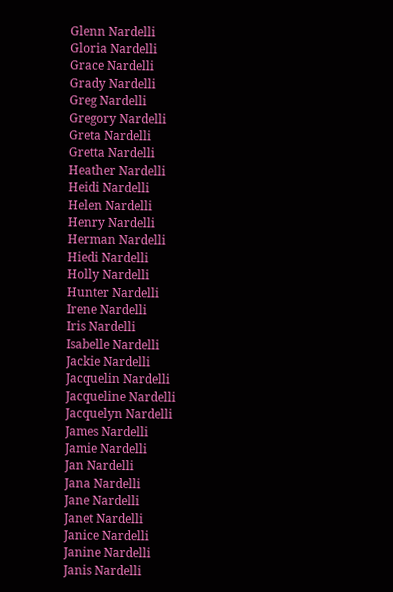Glenn Nardelli
Gloria Nardelli
Grace Nardelli
Grady Nardelli
Greg Nardelli
Gregory Nardelli
Greta Nardelli
Gretta Nardelli
Heather Nardelli
Heidi Nardelli
Helen Nardelli
Henry Nardelli
Herman Nardelli
Hiedi Nardelli
Holly Nardelli
Hunter Nardelli
Irene Nardelli
Iris Nardelli
Isabelle Nardelli
Jackie Nardelli
Jacquelin Nardelli
Jacqueline Nardelli
Jacquelyn Nardelli
James Nardelli
Jamie Nardelli
Jan Nardelli
Jana Nardelli
Jane Nardelli
Janet Nardelli
Janice Nardelli
Janine Nardelli
Janis Nardelli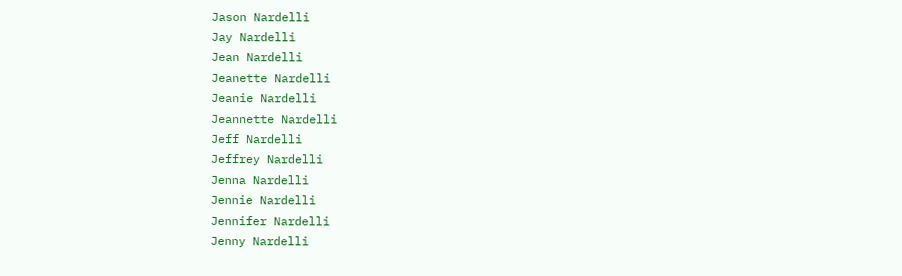Jason Nardelli
Jay Nardelli
Jean Nardelli
Jeanette Nardelli
Jeanie Nardelli
Jeannette Nardelli
Jeff Nardelli
Jeffrey Nardelli
Jenna Nardelli
Jennie Nardelli
Jennifer Nardelli
Jenny Nardelli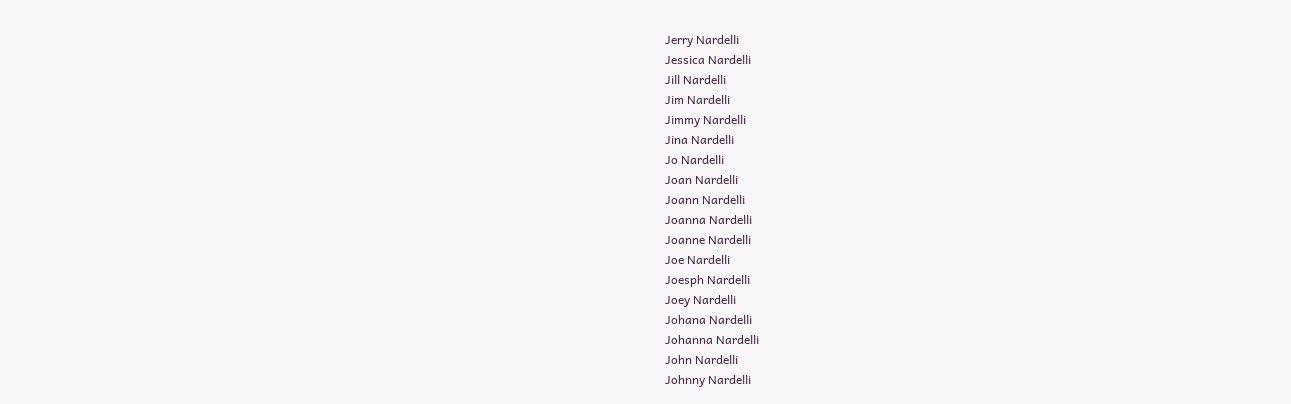Jerry Nardelli
Jessica Nardelli
Jill Nardelli
Jim Nardelli
Jimmy Nardelli
Jina Nardelli
Jo Nardelli
Joan Nardelli
Joann Nardelli
Joanna Nardelli
Joanne Nardelli
Joe Nardelli
Joesph Nardelli
Joey Nardelli
Johana Nardelli
Johanna Nardelli
John Nardelli
Johnny Nardelli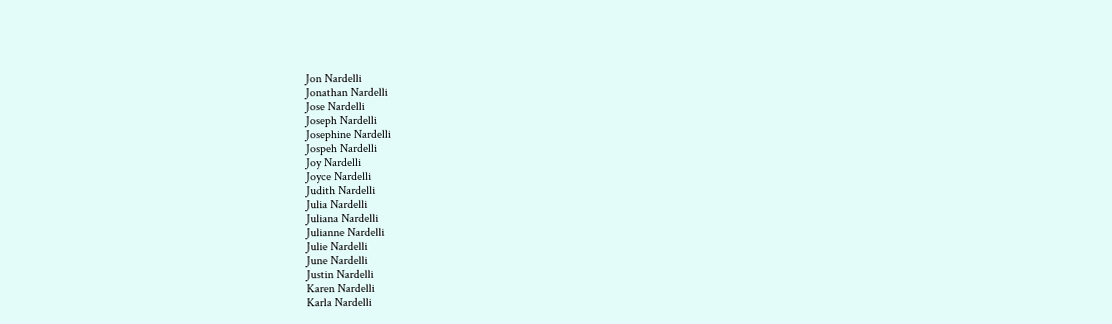Jon Nardelli
Jonathan Nardelli
Jose Nardelli
Joseph Nardelli
Josephine Nardelli
Jospeh Nardelli
Joy Nardelli
Joyce Nardelli
Judith Nardelli
Julia Nardelli
Juliana Nardelli
Julianne Nardelli
Julie Nardelli
June Nardelli
Justin Nardelli
Karen Nardelli
Karla Nardelli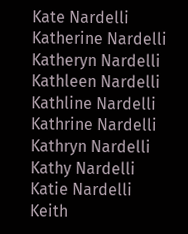Kate Nardelli
Katherine Nardelli
Katheryn Nardelli
Kathleen Nardelli
Kathline Nardelli
Kathrine Nardelli
Kathryn Nardelli
Kathy Nardelli
Katie Nardelli
Keith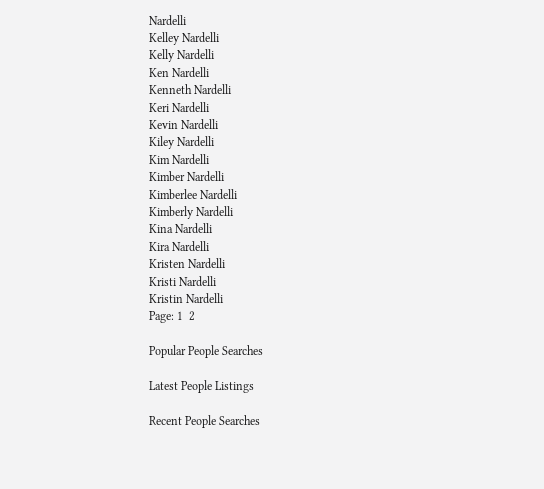Nardelli
Kelley Nardelli
Kelly Nardelli
Ken Nardelli
Kenneth Nardelli
Keri Nardelli
Kevin Nardelli
Kiley Nardelli
Kim Nardelli
Kimber Nardelli
Kimberlee Nardelli
Kimberly Nardelli
Kina Nardelli
Kira Nardelli
Kristen Nardelli
Kristi Nardelli
Kristin Nardelli
Page: 1  2

Popular People Searches

Latest People Listings

Recent People Searches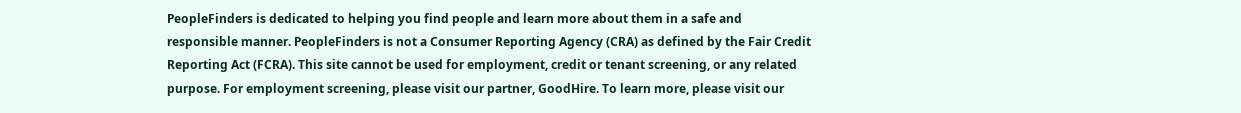PeopleFinders is dedicated to helping you find people and learn more about them in a safe and responsible manner. PeopleFinders is not a Consumer Reporting Agency (CRA) as defined by the Fair Credit Reporting Act (FCRA). This site cannot be used for employment, credit or tenant screening, or any related purpose. For employment screening, please visit our partner, GoodHire. To learn more, please visit our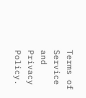Terms of Service and Privacy Policy.